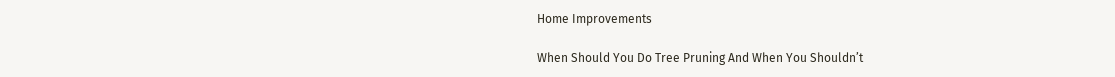Home Improvements

When Should You Do Tree Pruning And When You Shouldn’t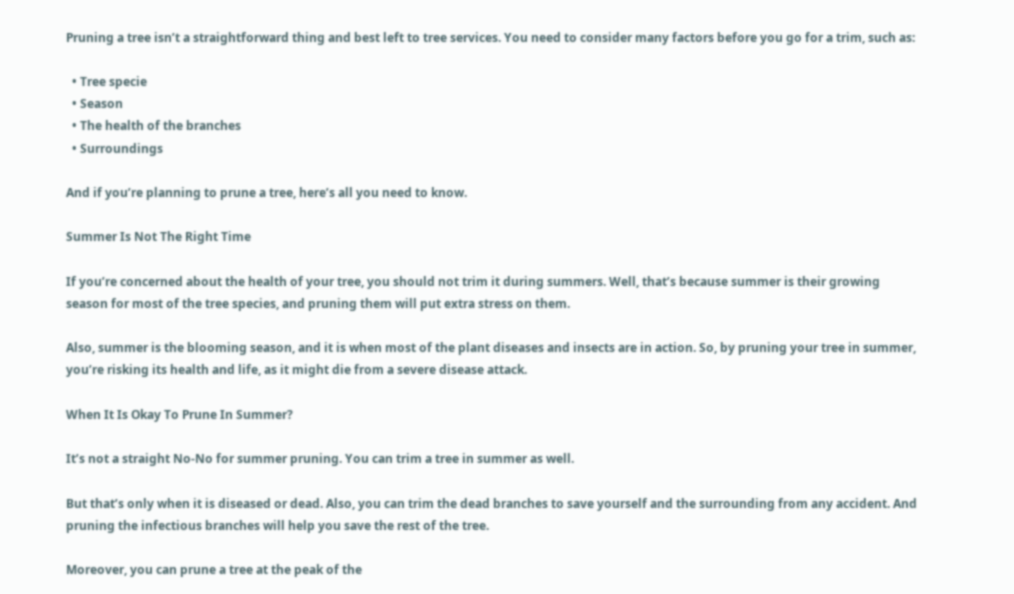Pruning a tree isn’t a straightforward thing and best left to tree services. You need to consider many factors before you go for a trim, such as:

  • Tree specie
  • Season
  • The health of the branches
  • Surroundings

And if you’re planning to prune a tree, here’s all you need to know.

Summer Is Not The Right Time

If you’re concerned about the health of your tree, you should not trim it during summers. Well, that’s because summer is their growing season for most of the tree species, and pruning them will put extra stress on them.

Also, summer is the blooming season, and it is when most of the plant diseases and insects are in action. So, by pruning your tree in summer, you’re risking its health and life, as it might die from a severe disease attack.

When It Is Okay To Prune In Summer?

It’s not a straight No-No for summer pruning. You can trim a tree in summer as well.

But that’s only when it is diseased or dead. Also, you can trim the dead branches to save yourself and the surrounding from any accident. And pruning the infectious branches will help you save the rest of the tree.

Moreover, you can prune a tree at the peak of the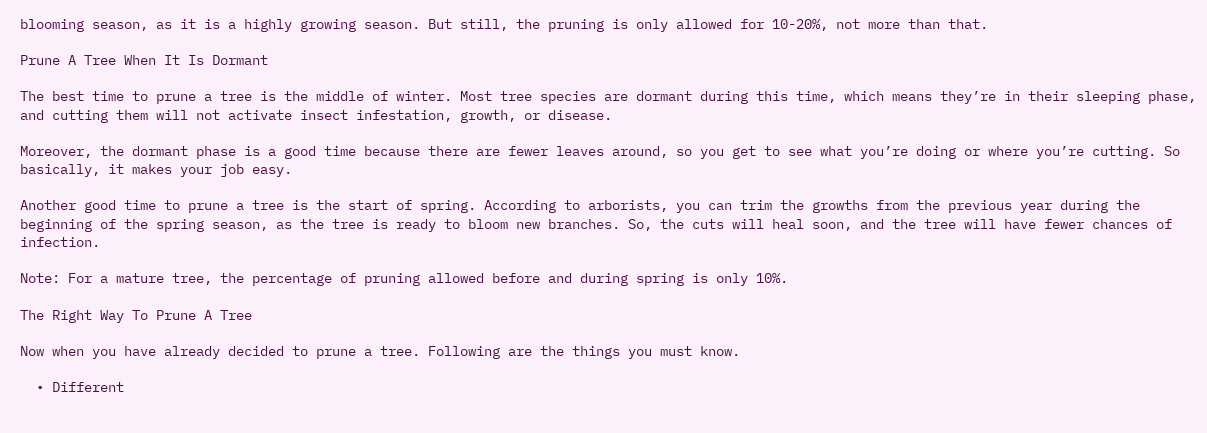blooming season, as it is a highly growing season. But still, the pruning is only allowed for 10-20%, not more than that.

Prune A Tree When It Is Dormant

The best time to prune a tree is the middle of winter. Most tree species are dormant during this time, which means they’re in their sleeping phase, and cutting them will not activate insect infestation, growth, or disease.

Moreover, the dormant phase is a good time because there are fewer leaves around, so you get to see what you’re doing or where you’re cutting. So basically, it makes your job easy.

Another good time to prune a tree is the start of spring. According to arborists, you can trim the growths from the previous year during the beginning of the spring season, as the tree is ready to bloom new branches. So, the cuts will heal soon, and the tree will have fewer chances of infection.

Note: For a mature tree, the percentage of pruning allowed before and during spring is only 10%.

The Right Way To Prune A Tree

Now when you have already decided to prune a tree. Following are the things you must know.

  • Different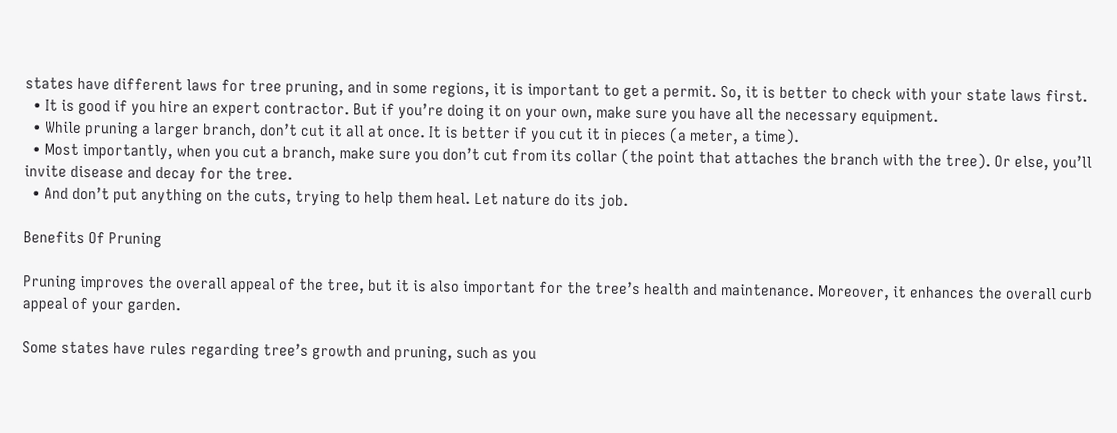states have different laws for tree pruning, and in some regions, it is important to get a permit. So, it is better to check with your state laws first.
  • It is good if you hire an expert contractor. But if you’re doing it on your own, make sure you have all the necessary equipment.
  • While pruning a larger branch, don’t cut it all at once. It is better if you cut it in pieces (a meter, a time).
  • Most importantly, when you cut a branch, make sure you don’t cut from its collar (the point that attaches the branch with the tree). Or else, you’ll invite disease and decay for the tree.
  • And don’t put anything on the cuts, trying to help them heal. Let nature do its job.

Benefits Of Pruning

Pruning improves the overall appeal of the tree, but it is also important for the tree’s health and maintenance. Moreover, it enhances the overall curb appeal of your garden.

Some states have rules regarding tree’s growth and pruning, such as you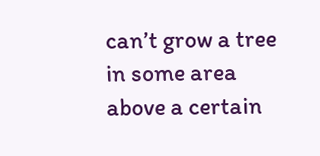can’t grow a tree in some area above a certain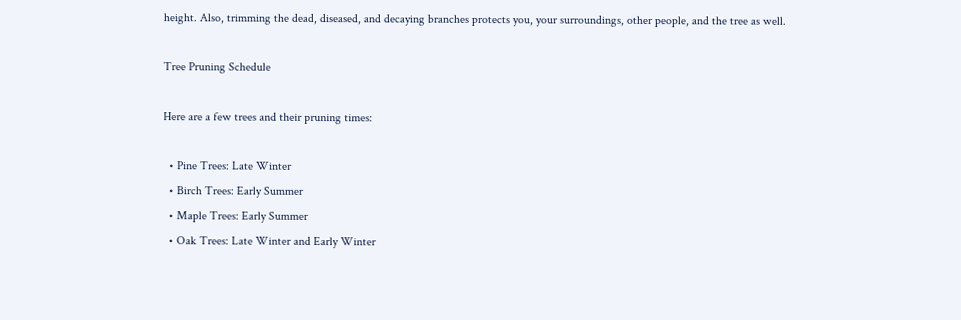height. Also, trimming the dead, diseased, and decaying branches protects you, your surroundings, other people, and the tree as well.

Tree Pruning Schedule

Here are a few trees and their pruning times:

  • Pine Trees: Late Winter
  • Birch Trees: Early Summer
  • Maple Trees: Early Summer
  • Oak Trees: Late Winter and Early Winter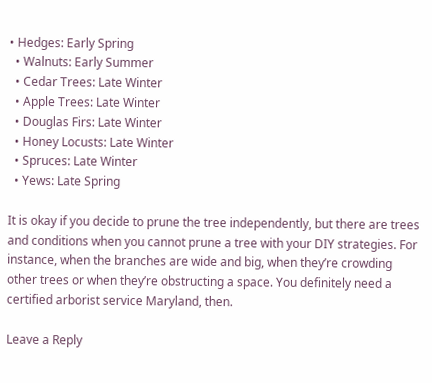• Hedges: Early Spring
  • Walnuts: Early Summer
  • Cedar Trees: Late Winter
  • Apple Trees: Late Winter
  • Douglas Firs: Late Winter
  • Honey Locusts: Late Winter
  • Spruces: Late Winter
  • Yews: Late Spring

It is okay if you decide to prune the tree independently, but there are trees and conditions when you cannot prune a tree with your DIY strategies. For instance, when the branches are wide and big, when they’re crowding other trees or when they’re obstructing a space. You definitely need a certified arborist service Maryland, then.

Leave a Reply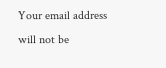Your email address will not be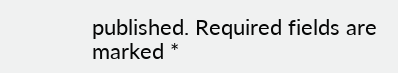published. Required fields are marked *